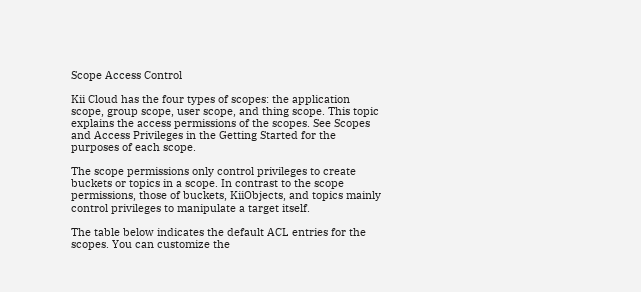Scope Access Control

Kii Cloud has the four types of scopes: the application scope, group scope, user scope, and thing scope. This topic explains the access permissions of the scopes. See Scopes and Access Privileges in the Getting Started for the purposes of each scope.

The scope permissions only control privileges to create buckets or topics in a scope. In contrast to the scope permissions, those of buckets, KiiObjects, and topics mainly control privileges to manipulate a target itself.

The table below indicates the default ACL entries for the scopes. You can customize the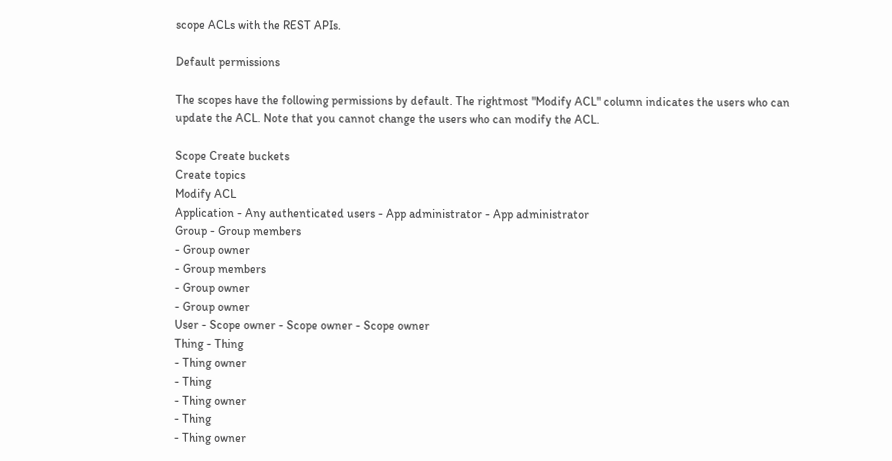scope ACLs with the REST APIs.

Default permissions

The scopes have the following permissions by default. The rightmost "Modify ACL" column indicates the users who can update the ACL. Note that you cannot change the users who can modify the ACL.

Scope Create buckets
Create topics
Modify ACL
Application - Any authenticated users - App administrator - App administrator
Group - Group members
- Group owner
- Group members
- Group owner
- Group owner
User - Scope owner - Scope owner - Scope owner
Thing - Thing
- Thing owner
- Thing
- Thing owner
- Thing
- Thing owner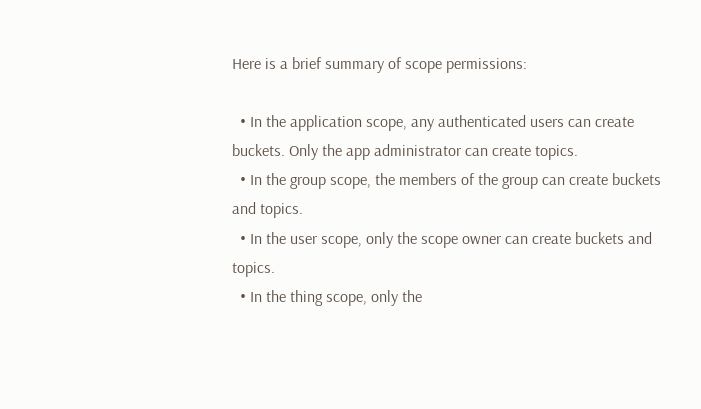Here is a brief summary of scope permissions:

  • In the application scope, any authenticated users can create buckets. Only the app administrator can create topics.
  • In the group scope, the members of the group can create buckets and topics.
  • In the user scope, only the scope owner can create buckets and topics.
  • In the thing scope, only the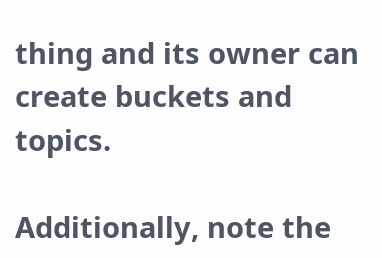thing and its owner can create buckets and topics.

Additionally, note the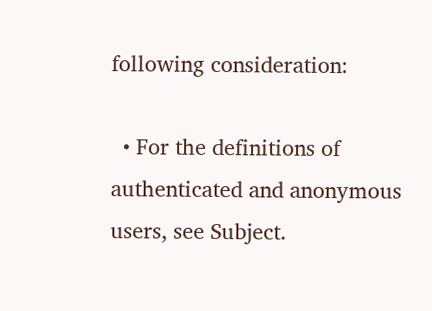following consideration:

  • For the definitions of authenticated and anonymous users, see Subject.